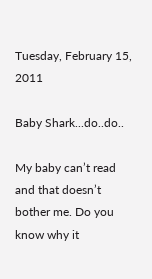Tuesday, February 15, 2011

Baby Shark...do..do..

My baby can’t read and that doesn’t bother me. Do you know why it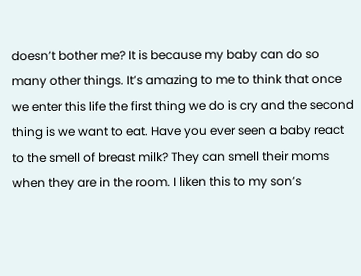doesn’t bother me? It is because my baby can do so many other things. It’s amazing to me to think that once we enter this life the first thing we do is cry and the second thing is we want to eat. Have you ever seen a baby react to the smell of breast milk? They can smell their moms when they are in the room. I liken this to my son’s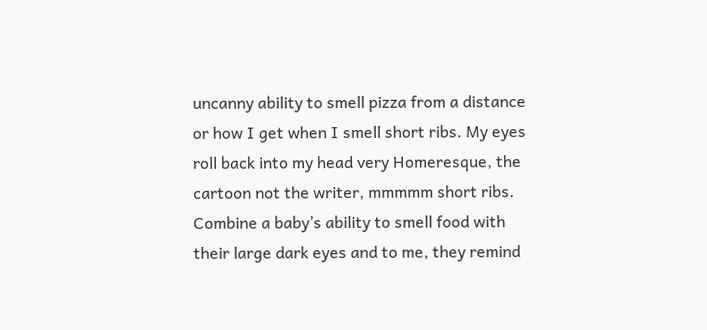uncanny ability to smell pizza from a distance or how I get when I smell short ribs. My eyes roll back into my head very Homeresque, the cartoon not the writer, mmmmm short ribs. Combine a baby’s ability to smell food with their large dark eyes and to me, they remind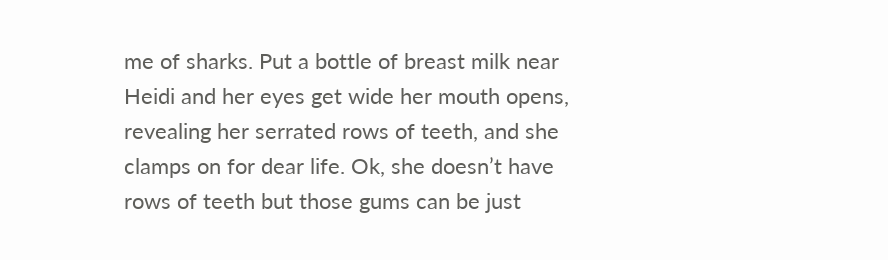me of sharks. Put a bottle of breast milk near Heidi and her eyes get wide her mouth opens, revealing her serrated rows of teeth, and she clamps on for dear life. Ok, she doesn’t have rows of teeth but those gums can be just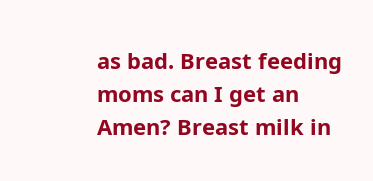as bad. Breast feeding moms can I get an Amen? Breast milk in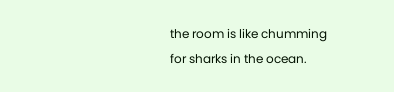the room is like chumming for sharks in the ocean.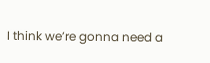I think we’re gonna need a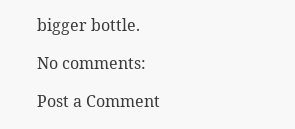bigger bottle.

No comments:

Post a Comment